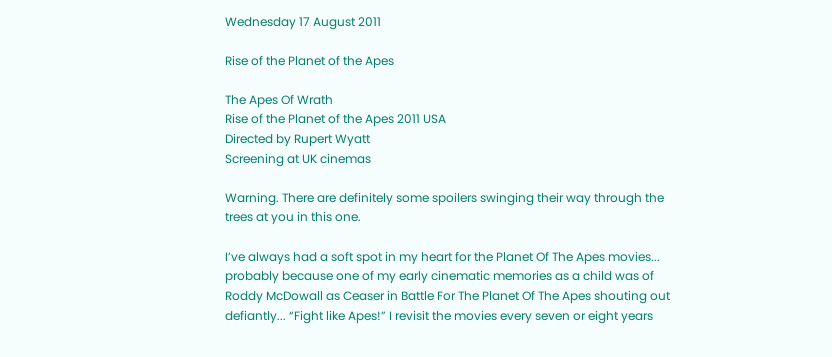Wednesday 17 August 2011

Rise of the Planet of the Apes

The Apes Of Wrath
Rise of the Planet of the Apes 2011 USA
Directed by Rupert Wyatt
Screening at UK cinemas

Warning. There are definitely some spoilers swinging their way through the trees at you in this one.

I’ve always had a soft spot in my heart for the Planet Of The Apes movies... probably because one of my early cinematic memories as a child was of Roddy McDowall as Ceaser in Battle For The Planet Of The Apes shouting out defiantly... “Fight like Apes!” I revisit the movies every seven or eight years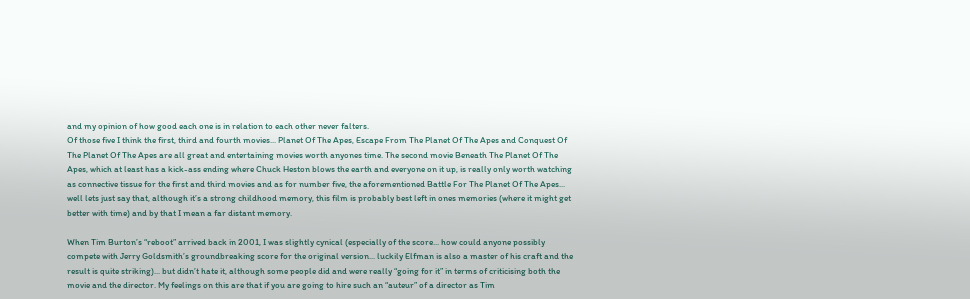and my opinion of how good each one is in relation to each other never falters.
Of those five I think the first, third and fourth movies... Planet Of The Apes, Escape From The Planet Of The Apes and Conquest Of The Planet Of The Apes are all great and entertaining movies worth anyones time. The second movie Beneath The Planet Of The Apes, which at least has a kick-ass ending where Chuck Heston blows the earth and everyone on it up, is really only worth watching as connective tissue for the first and third movies and as for number five, the aforementioned Battle For The Planet Of The Apes... well lets just say that, although it’s a strong childhood memory, this film is probably best left in ones memories (where it might get better with time) and by that I mean a far distant memory.

When Tim Burton’s “reboot” arrived back in 2001, I was slightly cynical (especially of the score... how could anyone possibly compete with Jerry Goldsmith’s groundbreaking score for the original version... luckily Elfman is also a master of his craft and the result is quite striking)... but didn’t hate it, although some people did and were really “going for it” in terms of criticising both the movie and the director. My feelings on this are that if you are going to hire such an “auteur” of a director as Tim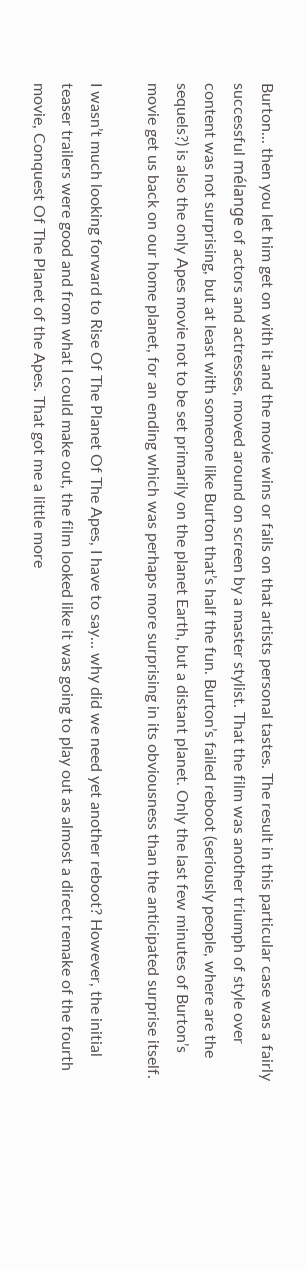Burton... then you let him get on with it and the movie wins or fails on that artists personal tastes. The result in this particular case was a fairly successful mélange of actors and actresses, moved around on screen by a master stylist. That the film was another triumph of style over content was not surprising, but at least with someone like Burton that’s half the fun. Burton’s failed reboot (seriously people, where are the sequels?) is also the only Apes movie not to be set primarily on the planet Earth, but a distant planet. Only the last few minutes of Burton’s movie get us back on our home planet, for an ending which was perhaps more surprising in its obviousness than the anticipated surprise itself.

I wasn’t much looking forward to Rise Of The Planet Of The Apes, I have to say... why did we need yet another reboot? However, the initial teaser trailers were good and from what I could make out, the film looked like it was going to play out as almost a direct remake of the fourth movie, Conquest Of The Planet of the Apes. That got me a little more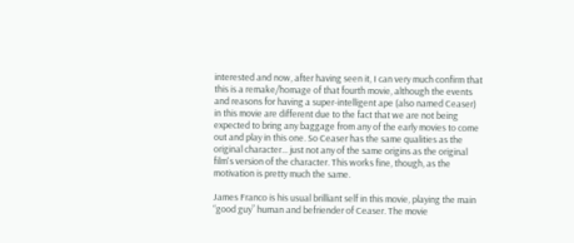interested and now, after having seen it, I can very much confirm that this is a remake/homage of that fourth movie, although the events and reasons for having a super-intelligent ape (also named Ceaser) in this movie are different due to the fact that we are not being expected to bring any baggage from any of the early movies to come out and play in this one. So Ceaser has the same qualities as the original character... just not any of the same origins as the original film's version of the character. This works fine, though, as the motivation is pretty much the same.

James Franco is his usual brilliant self in this movie, playing the main “good guy” human and befriender of Ceaser. The movie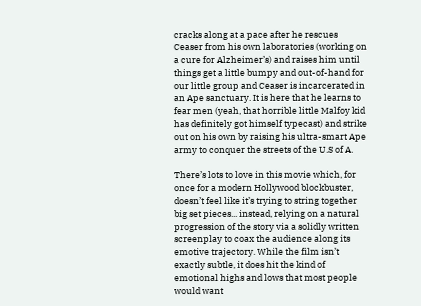cracks along at a pace after he rescues Ceaser from his own laboratories (working on a cure for Alzheimer’s) and raises him until things get a little bumpy and out-of-hand for our little group and Ceaser is incarcerated in an Ape sanctuary. It is here that he learns to fear men (yeah, that horrible little Malfoy kid has definitely got himself typecast) and strike out on his own by raising his ultra-smart Ape army to conquer the streets of the U.S of A.

There’s lots to love in this movie which, for once for a modern Hollywood blockbuster, doesn’t feel like it’s trying to string together big set pieces... instead, relying on a natural progression of the story via a solidly written screenplay to coax the audience along its emotive trajectory. While the film isn’t exactly subtle, it does hit the kind of emotional highs and lows that most people would want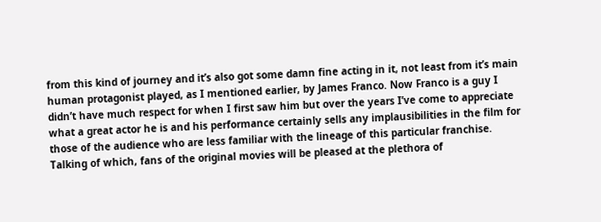from this kind of journey and it’s also got some damn fine acting in it, not least from it’s main human protagonist played, as I mentioned earlier, by James Franco. Now Franco is a guy I didn’t have much respect for when I first saw him but over the years I’ve come to appreciate what a great actor he is and his performance certainly sells any implausibilities in the film for those of the audience who are less familiar with the lineage of this particular franchise.
Talking of which, fans of the original movies will be pleased at the plethora of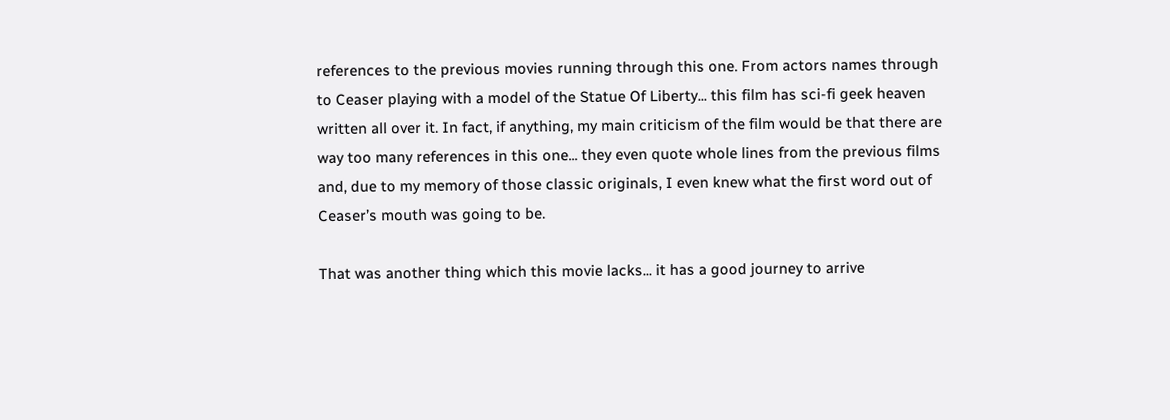references to the previous movies running through this one. From actors names through to Ceaser playing with a model of the Statue Of Liberty... this film has sci-fi geek heaven written all over it. In fact, if anything, my main criticism of the film would be that there are way too many references in this one... they even quote whole lines from the previous films and, due to my memory of those classic originals, I even knew what the first word out of Ceaser’s mouth was going to be.

That was another thing which this movie lacks... it has a good journey to arrive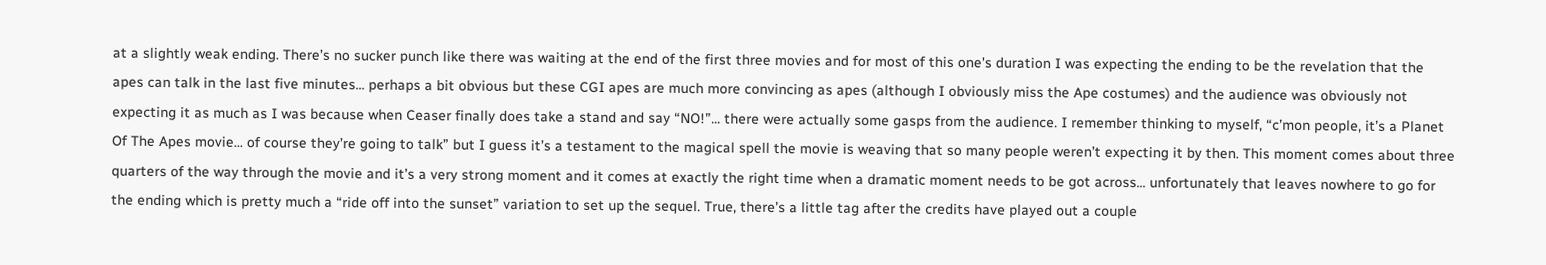at a slightly weak ending. There’s no sucker punch like there was waiting at the end of the first three movies and for most of this one's duration I was expecting the ending to be the revelation that the apes can talk in the last five minutes... perhaps a bit obvious but these CGI apes are much more convincing as apes (although I obviously miss the Ape costumes) and the audience was obviously not expecting it as much as I was because when Ceaser finally does take a stand and say “NO!”... there were actually some gasps from the audience. I remember thinking to myself, “c’mon people, it’s a Planet Of The Apes movie... of course they’re going to talk” but I guess it’s a testament to the magical spell the movie is weaving that so many people weren’t expecting it by then. This moment comes about three quarters of the way through the movie and it’s a very strong moment and it comes at exactly the right time when a dramatic moment needs to be got across... unfortunately that leaves nowhere to go for the ending which is pretty much a “ride off into the sunset” variation to set up the sequel. True, there’s a little tag after the credits have played out a couple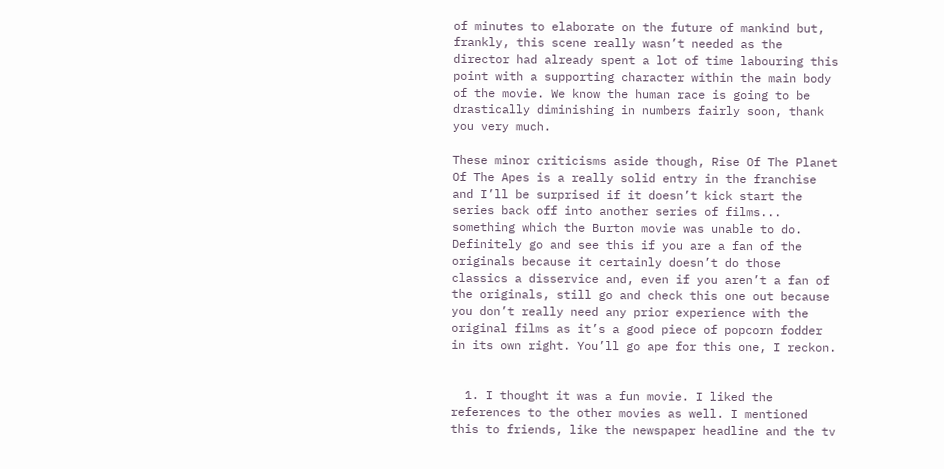of minutes to elaborate on the future of mankind but, frankly, this scene really wasn’t needed as the director had already spent a lot of time labouring this point with a supporting character within the main body of the movie. We know the human race is going to be drastically diminishing in numbers fairly soon, thank you very much.

These minor criticisms aside though, Rise Of The Planet Of The Apes is a really solid entry in the franchise and I’ll be surprised if it doesn’t kick start the series back off into another series of films... something which the Burton movie was unable to do. Definitely go and see this if you are a fan of the originals because it certainly doesn’t do those classics a disservice and, even if you aren’t a fan of the originals, still go and check this one out because you don’t really need any prior experience with the original films as it’s a good piece of popcorn fodder in its own right. You’ll go ape for this one, I reckon.


  1. I thought it was a fun movie. I liked the references to the other movies as well. I mentioned this to friends, like the newspaper headline and the tv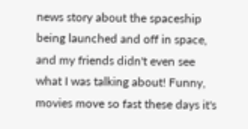news story about the spaceship being launched and off in space, and my friends didn't even see what I was talking about! Funny, movies move so fast these days it's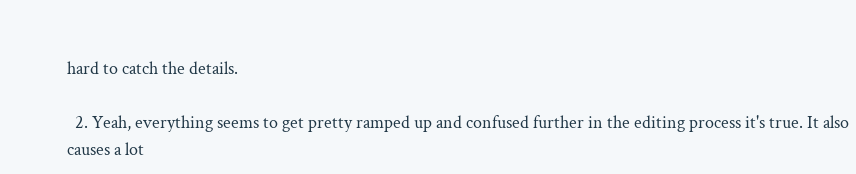hard to catch the details.

  2. Yeah, everything seems to get pretty ramped up and confused further in the editing process it's true. It also causes a lot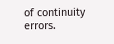of continuity errors.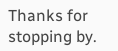Thanks for stopping by.